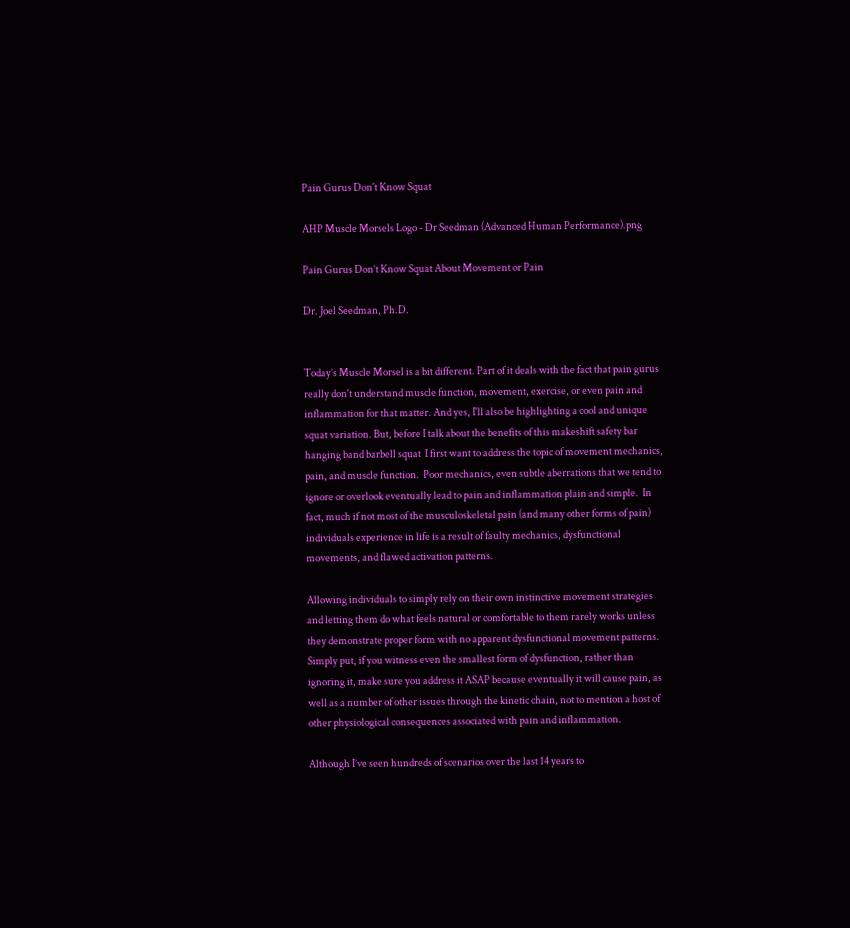Pain Gurus Don't Know Squat

AHP Muscle Morsels Logo - Dr Seedman (Advanced Human Performance).png

Pain Gurus Don’t Know Squat About Movement or Pain

Dr. Joel Seedman, Ph.D.


Today’s Muscle Morsel is a bit different. Part of it deals with the fact that pain gurus really don't understand muscle function, movement, exercise, or even pain and inflammation for that matter. And yes, I'll also be highlighting a cool and unique squat variation. But, before I talk about the benefits of this makeshift safety bar hanging band barbell squat  I first want to address the topic of movement mechanics, pain, and muscle function.  Poor mechanics, even subtle aberrations that we tend to ignore or overlook eventually lead to pain and inflammation plain and simple.  In fact, much if not most of the musculoskeletal pain (and many other forms of pain) individuals experience in life is a result of faulty mechanics, dysfunctional movements, and flawed activation patterns.

Allowing individuals to simply rely on their own instinctive movement strategies and letting them do what feels natural or comfortable to them rarely works unless they demonstrate proper form with no apparent dysfunctional movement patterns.  Simply put, if you witness even the smallest form of dysfunction, rather than ignoring it, make sure you address it ASAP because eventually it will cause pain, as well as a number of other issues through the kinetic chain, not to mention a host of other physiological consequences associated with pain and inflammation.

Although I’ve seen hundreds of scenarios over the last 14 years to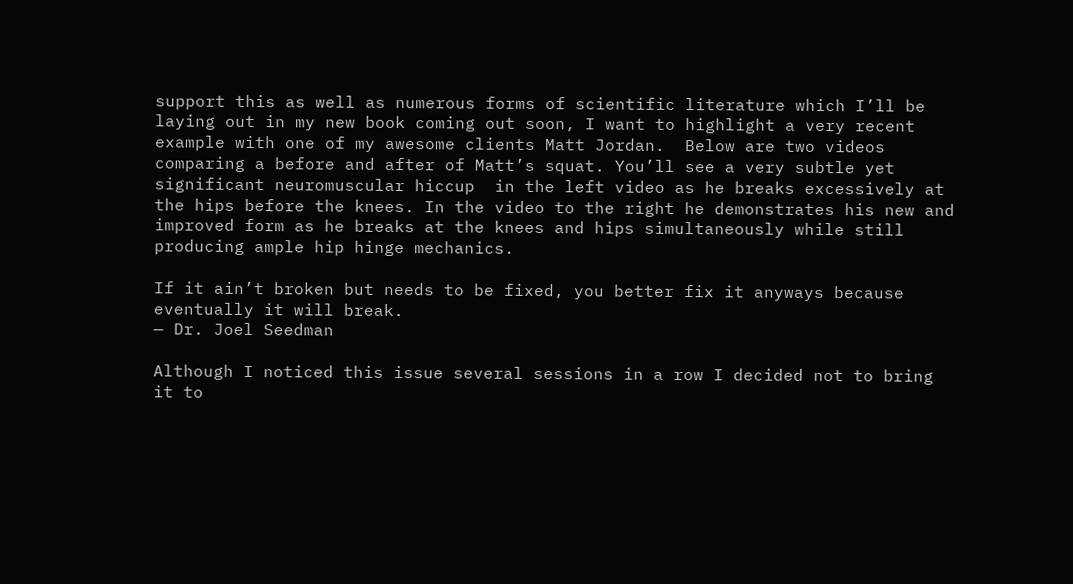support this as well as numerous forms of scientific literature which I’ll be laying out in my new book coming out soon, I want to highlight a very recent example with one of my awesome clients Matt Jordan.  Below are two videos comparing a before and after of Matt’s squat. You’ll see a very subtle yet significant neuromuscular hiccup  in the left video as he breaks excessively at the hips before the knees. In the video to the right he demonstrates his new and improved form as he breaks at the knees and hips simultaneously while still producing ample hip hinge mechanics.

If it ain’t broken but needs to be fixed, you better fix it anyways because eventually it will break.
— Dr. Joel Seedman

Although I noticed this issue several sessions in a row I decided not to bring it to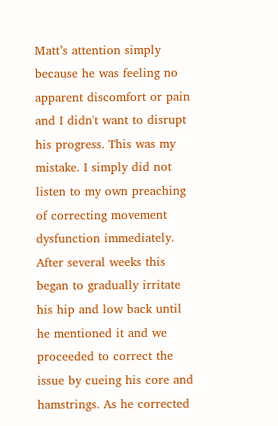Matt’s attention simply because he was feeling no apparent discomfort or pain and I didn't want to disrupt his progress. This was my mistake. I simply did not listen to my own preaching of correcting movement dysfunction immediately. After several weeks this began to gradually irritate his hip and low back until he mentioned it and we proceeded to correct the issue by cueing his core and hamstrings. As he corrected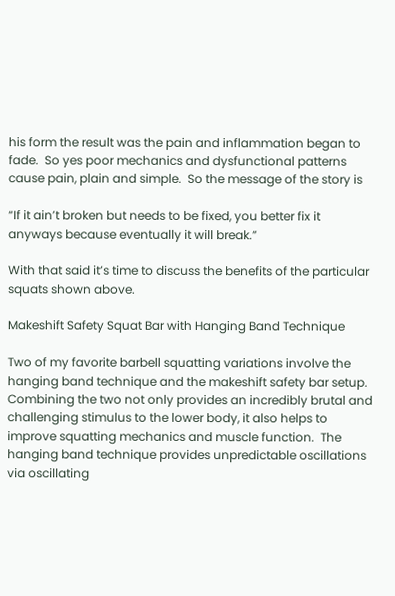his form the result was the pain and inflammation began to fade.  So yes poor mechanics and dysfunctional patterns cause pain, plain and simple.  So the message of the story is

“If it ain’t broken but needs to be fixed, you better fix it anyways because eventually it will break.”

With that said it’s time to discuss the benefits of the particular squats shown above.

Makeshift Safety Squat Bar with Hanging Band Technique

Two of my favorite barbell squatting variations involve the hanging band technique and the makeshift safety bar setup.  Combining the two not only provides an incredibly brutal and challenging stimulus to the lower body, it also helps to improve squatting mechanics and muscle function.  The hanging band technique provides unpredictable oscillations via oscillating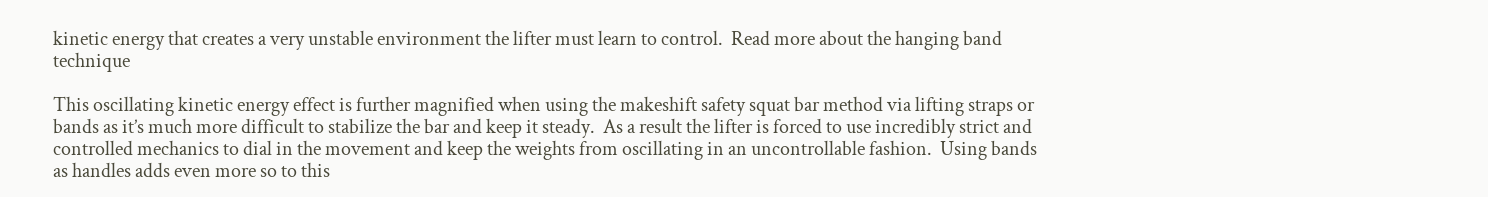kinetic energy that creates a very unstable environment the lifter must learn to control.  Read more about the hanging band technique

This oscillating kinetic energy effect is further magnified when using the makeshift safety squat bar method via lifting straps or bands as it’s much more difficult to stabilize the bar and keep it steady.  As a result the lifter is forced to use incredibly strict and controlled mechanics to dial in the movement and keep the weights from oscillating in an uncontrollable fashion.  Using bands as handles adds even more so to this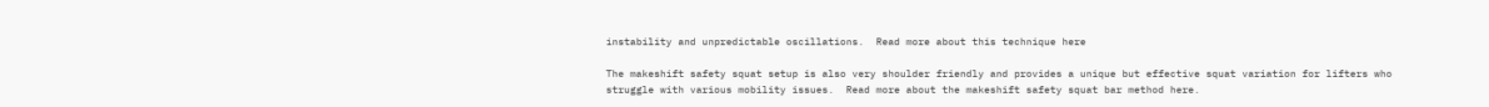instability and unpredictable oscillations.  Read more about this technique here

The makeshift safety squat setup is also very shoulder friendly and provides a unique but effective squat variation for lifters who struggle with various mobility issues.  Read more about the makeshift safety squat bar method here.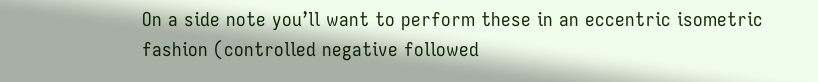On a side note you’ll want to perform these in an eccentric isometric fashion (controlled negative followed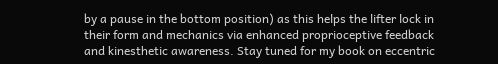by a pause in the bottom position) as this helps the lifter lock in their form and mechanics via enhanced proprioceptive feedback and kinesthetic awareness. Stay tuned for my book on eccentric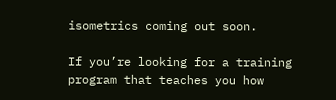isometrics coming out soon.

If you’re looking for a training program that teaches you how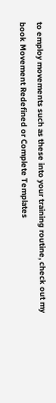to employ movements such as these into your training routine, check out my book Movement Redefined or Complete Templates